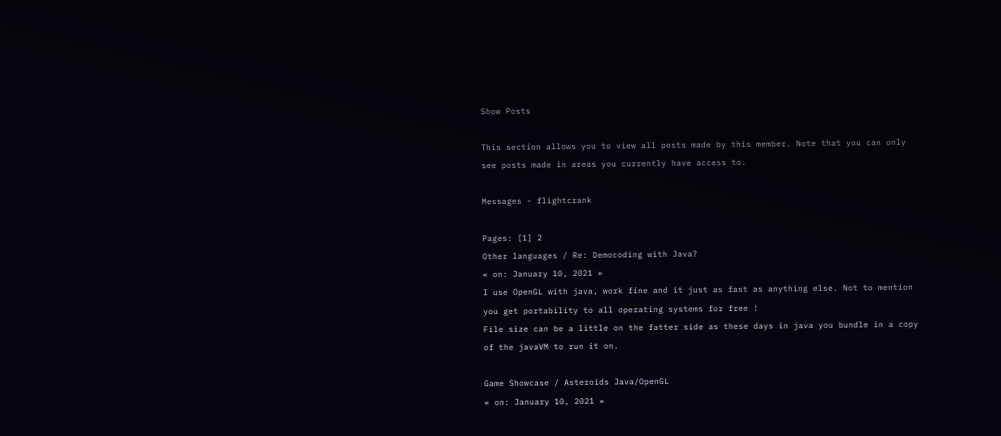Show Posts

This section allows you to view all posts made by this member. Note that you can only see posts made in areas you currently have access to.

Messages - flightcrank

Pages: [1] 2
Other languages / Re: Democoding with Java?
« on: January 10, 2021 »
I use OpenGL with java, work fine and it just as fast as anything else. Not to mention you get portability to all operating systems for free !
File size can be a little on the fatter side as these days in java you bundle in a copy of the javaVM to run it on.

Game Showcase / Asteroids Java/OpenGL
« on: January 10, 2021 »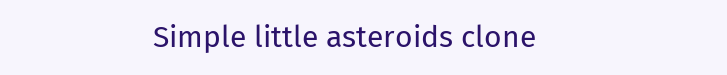Simple little asteroids clone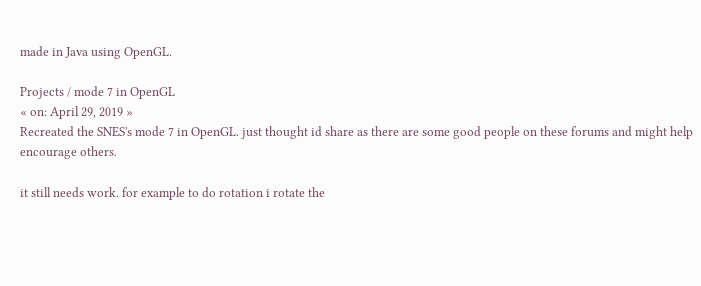made in Java using OpenGL.

Projects / mode 7 in OpenGL
« on: April 29, 2019 »
Recreated the SNES's mode 7 in OpenGL. just thought id share as there are some good people on these forums and might help encourage others.

it still needs work. for example to do rotation i rotate the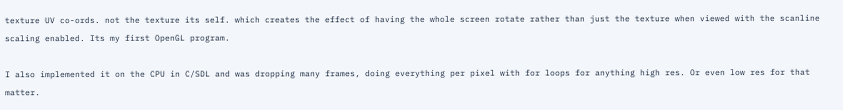texture UV co-ords. not the texture its self. which creates the effect of having the whole screen rotate rather than just the texture when viewed with the scanline scaling enabled. Its my first OpenGL program.

I also implemented it on the CPU in C/SDL and was dropping many frames, doing everything per pixel with for loops for anything high res. Or even low res for that matter.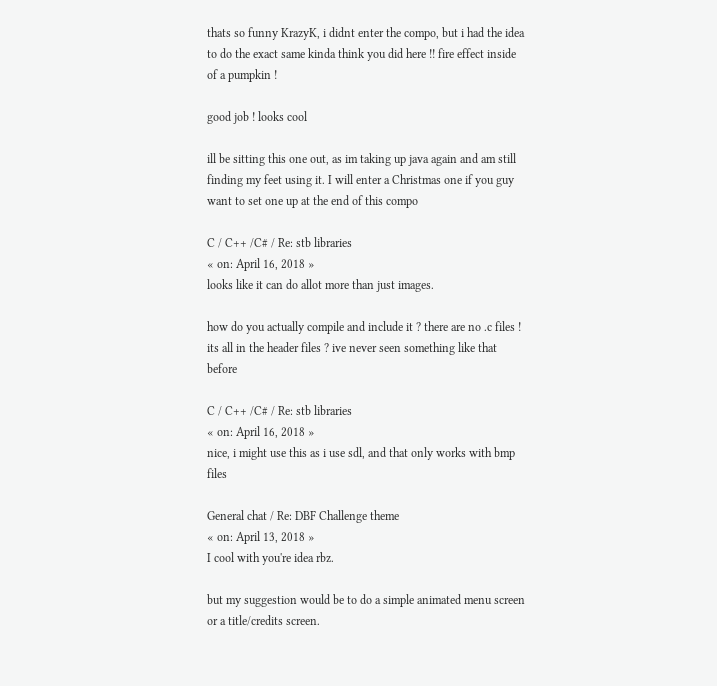thats so funny KrazyK, i didnt enter the compo, but i had the idea to do the exact same kinda think you did here !! fire effect inside of a pumpkin !

good job ! looks cool

ill be sitting this one out, as im taking up java again and am still finding my feet using it. I will enter a Christmas one if you guy want to set one up at the end of this compo

C / C++ /C# / Re: stb libraries
« on: April 16, 2018 »
looks like it can do allot more than just images.

how do you actually compile and include it ? there are no .c files ! its all in the header files ? ive never seen something like that before

C / C++ /C# / Re: stb libraries
« on: April 16, 2018 »
nice, i might use this as i use sdl, and that only works with bmp files

General chat / Re: DBF Challenge theme
« on: April 13, 2018 »
I cool with you're idea rbz.

but my suggestion would be to do a simple animated menu screen or a title/credits screen.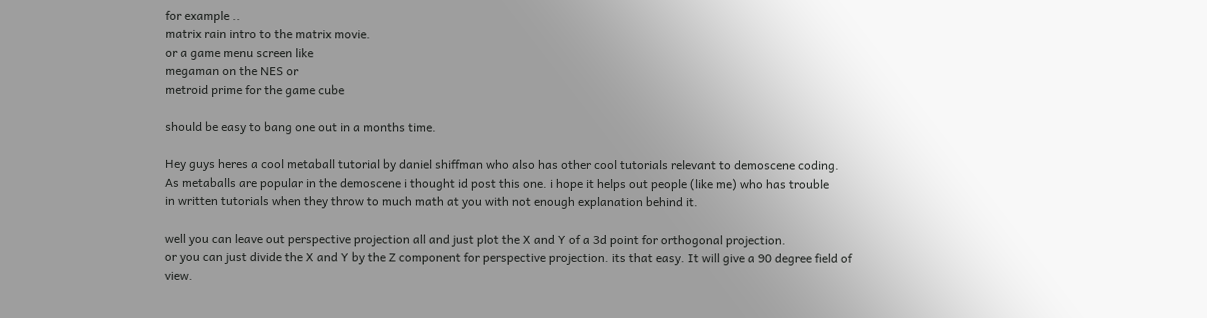for example ..
matrix rain intro to the matrix movie.
or a game menu screen like
megaman on the NES or
metroid prime for the game cube

should be easy to bang one out in a months time.

Hey guys heres a cool metaball tutorial by daniel shiffman who also has other cool tutorials relevant to demoscene coding.
As metaballs are popular in the demoscene i thought id post this one. i hope it helps out people (like me) who has trouble
in written tutorials when they throw to much math at you with not enough explanation behind it.

well you can leave out perspective projection all and just plot the X and Y of a 3d point for orthogonal projection.
or you can just divide the X and Y by the Z component for perspective projection. its that easy. It will give a 90 degree field of view.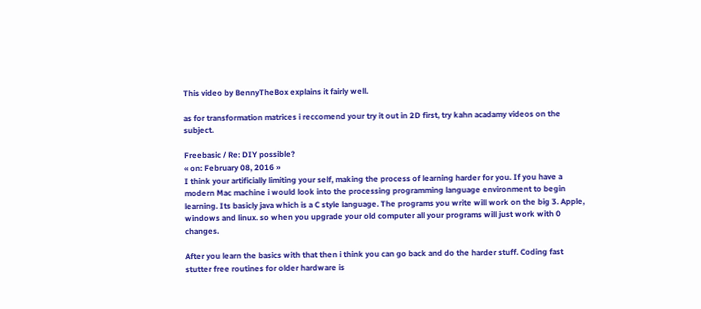This video by BennyTheBox explains it fairly well.

as for transformation matrices i reccomend your try it out in 2D first, try kahn acadamy videos on the subject.

Freebasic / Re: DIY possible?
« on: February 08, 2016 »
I think your artificially limiting your self, making the process of learning harder for you. If you have a modern Mac machine i would look into the processing programming language environment to begin learning. Its basicly java which is a C style language. The programs you write will work on the big 3. Apple, windows and linux. so when you upgrade your old computer all your programs will just work with 0 changes.

After you learn the basics with that then i think you can go back and do the harder stuff. Coding fast stutter free routines for older hardware is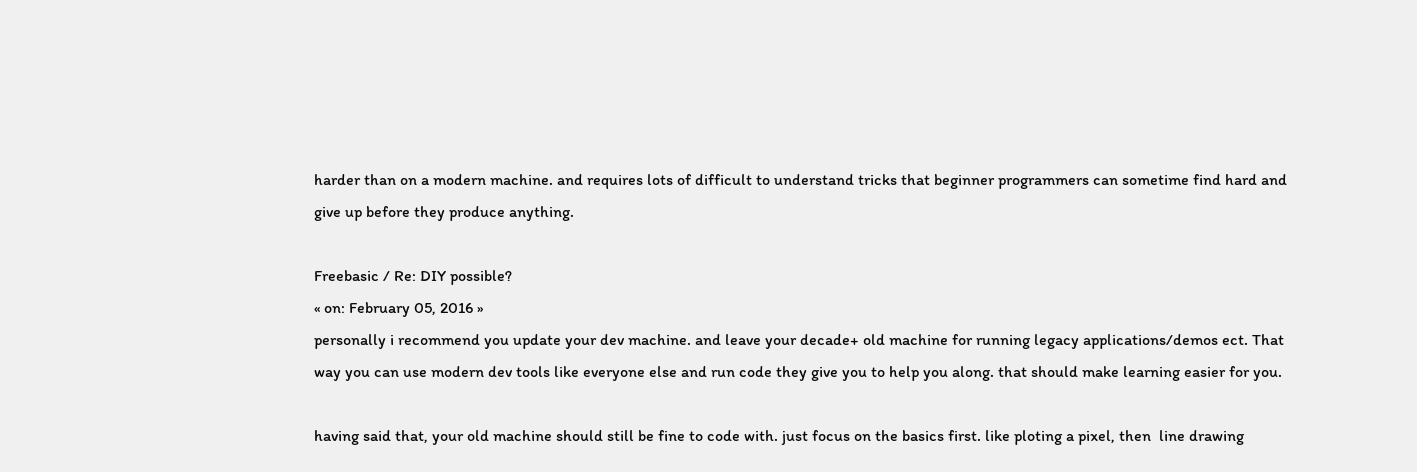harder than on a modern machine. and requires lots of difficult to understand tricks that beginner programmers can sometime find hard and give up before they produce anything.

Freebasic / Re: DIY possible?
« on: February 05, 2016 »
personally i recommend you update your dev machine. and leave your decade+ old machine for running legacy applications/demos ect. That way you can use modern dev tools like everyone else and run code they give you to help you along. that should make learning easier for you.

having said that, your old machine should still be fine to code with. just focus on the basics first. like ploting a pixel, then  line drawing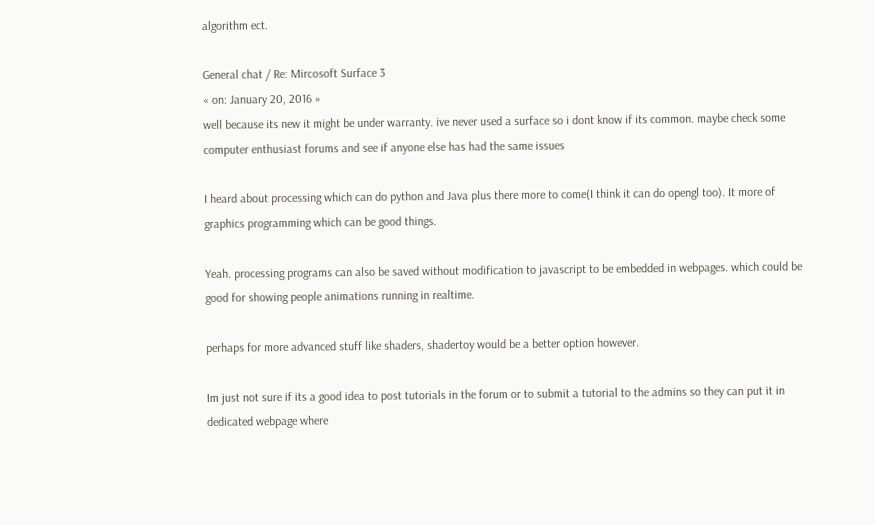algorithm ect.

General chat / Re: Mircosoft Surface 3
« on: January 20, 2016 »
well because its new it might be under warranty. ive never used a surface so i dont know if its common. maybe check some computer enthusiast forums and see if anyone else has had the same issues

I heard about processing which can do python and Java plus there more to come(I think it can do opengl too). It more of graphics programming which can be good things.

Yeah. processing programs can also be saved without modification to javascript to be embedded in webpages. which could be good for showing people animations running in realtime.

perhaps for more advanced stuff like shaders, shadertoy would be a better option however.

Im just not sure if its a good idea to post tutorials in the forum or to submit a tutorial to the admins so they can put it in dedicated webpage where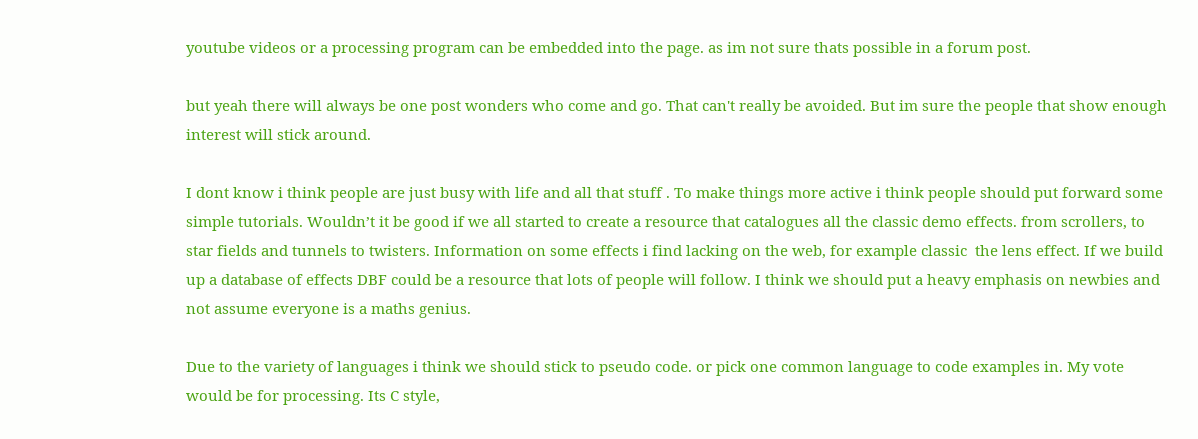youtube videos or a processing program can be embedded into the page. as im not sure thats possible in a forum post.

but yeah there will always be one post wonders who come and go. That can't really be avoided. But im sure the people that show enough interest will stick around.

I dont know i think people are just busy with life and all that stuff . To make things more active i think people should put forward some simple tutorials. Wouldn’t it be good if we all started to create a resource that catalogues all the classic demo effects. from scrollers, to star fields and tunnels to twisters. Information on some effects i find lacking on the web, for example classic  the lens effect. If we build up a database of effects DBF could be a resource that lots of people will follow. I think we should put a heavy emphasis on newbies and not assume everyone is a maths genius.

Due to the variety of languages i think we should stick to pseudo code. or pick one common language to code examples in. My vote would be for processing. Its C style,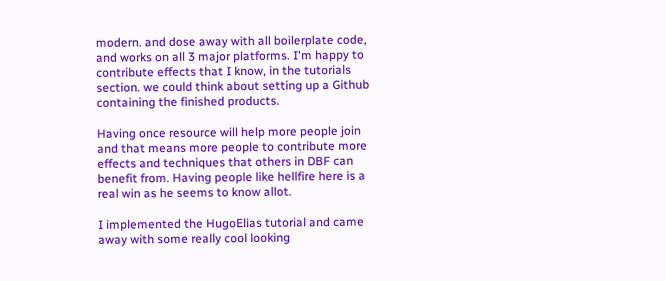modern. and dose away with all boilerplate code, and works on all 3 major platforms. I'm happy to contribute effects that I know, in the tutorials section. we could think about setting up a Github containing the finished products.

Having once resource will help more people join and that means more people to contribute more effects and techniques that others in DBF can benefit from. Having people like hellfire here is a real win as he seems to know allot.

I implemented the HugoElias tutorial and came away with some really cool looking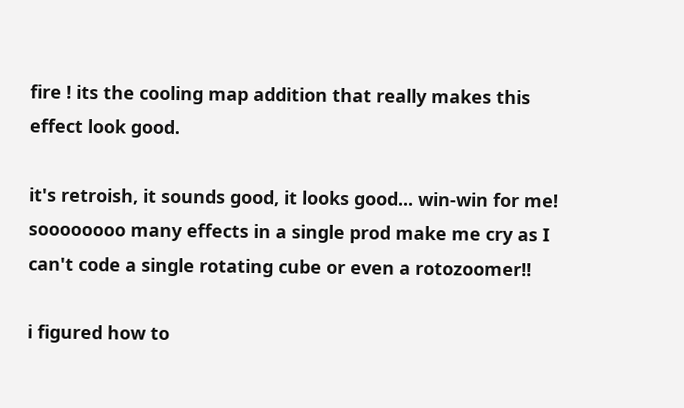fire ! its the cooling map addition that really makes this effect look good.

it's retroish, it sounds good, it looks good... win-win for me! soooooooo many effects in a single prod make me cry as I can't code a single rotating cube or even a rotozoomer!!

i figured how to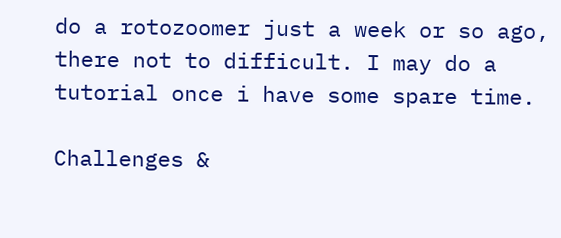do a rotozoomer just a week or so ago, there not to difficult. I may do a tutorial once i have some spare time.

Challenges &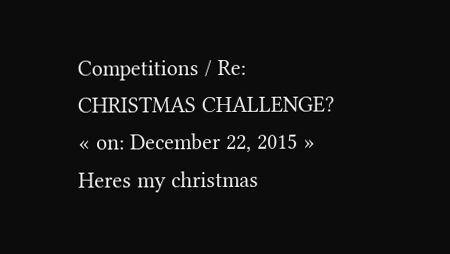Competitions / Re: CHRISTMAS CHALLENGE?
« on: December 22, 2015 »
Heres my christmas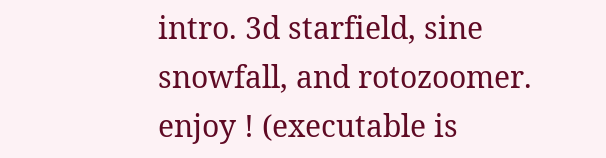intro. 3d starfield, sine snowfall, and rotozoomer. enjoy ! (executable is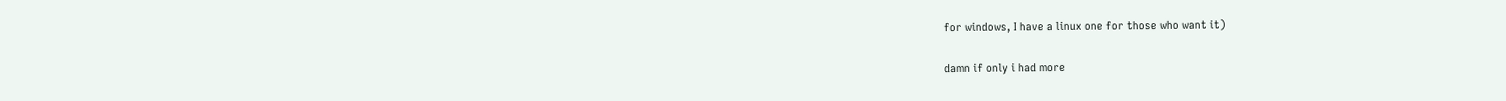for windows, I have a linux one for those who want it)

damn if only i had more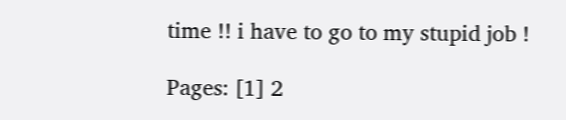time !! i have to go to my stupid job !

Pages: [1] 2